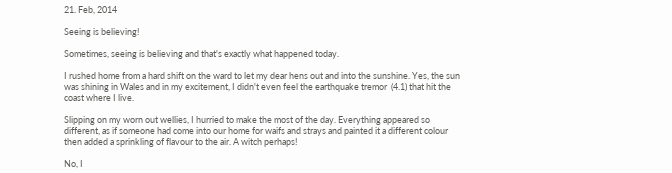21. Feb, 2014

Seeing is believing!

Sometimes, seeing is believing and that's exactly what happened today.

I rushed home from a hard shift on the ward to let my dear hens out and into the sunshine. Yes, the sun was shining in Wales and in my excitement, I didn't even feel the earthquake tremor  (4.1) that hit the coast where I live.

Slipping on my worn out wellies, I hurried to make the most of the day. Everything appeared so different, as if someone had come into our home for waifs and strays and painted it a different colour then added a sprinkling of flavour to the air. A witch perhaps!

No, I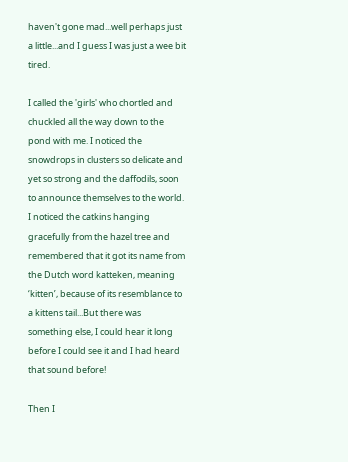haven't gone mad...well perhaps just a little...and I guess I was just a wee bit tired.

I called the 'girls' who chortled and chuckled all the way down to the pond with me. I noticed the snowdrops in clusters so delicate and yet so strong and the daffodils, soon to announce themselves to the world. I noticed the catkins hanging gracefully from the hazel tree and remembered that it got its name from the Dutch word katteken, meaning ‘kitten’, because of its resemblance to a kittens tail...But there was something else, I could hear it long before I could see it and I had heard that sound before!

Then I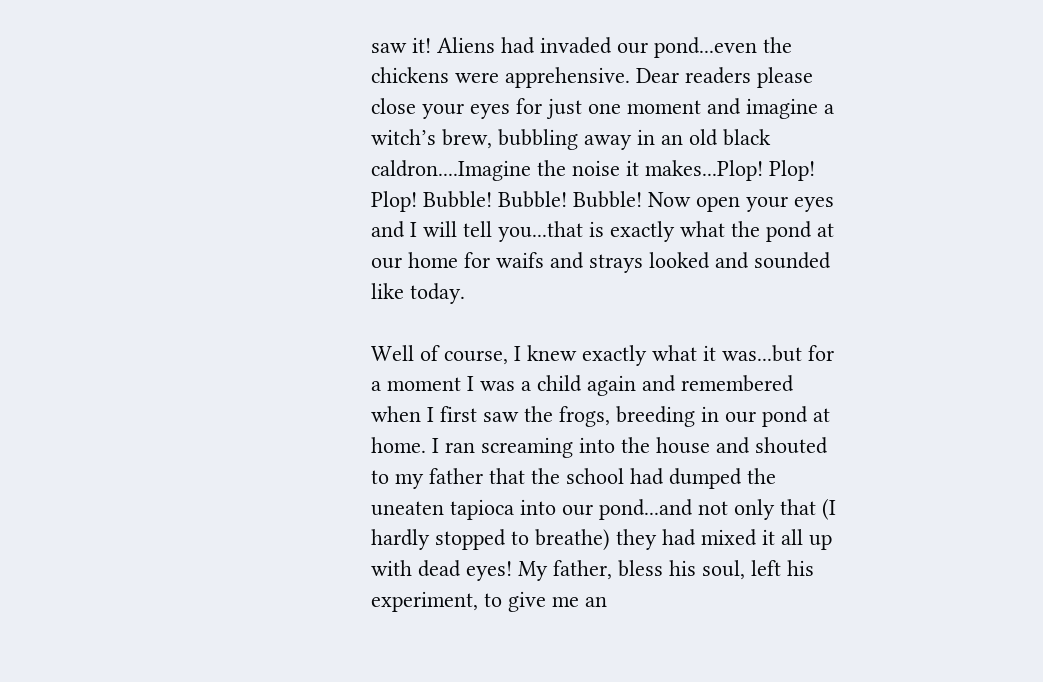saw it! Aliens had invaded our pond...even the chickens were apprehensive. Dear readers please close your eyes for just one moment and imagine a witch’s brew, bubbling away in an old black caldron....Imagine the noise it makes...Plop! Plop! Plop! Bubble! Bubble! Bubble! Now open your eyes and I will tell you...that is exactly what the pond at our home for waifs and strays looked and sounded like today.

Well of course, I knew exactly what it was...but for a moment I was a child again and remembered when I first saw the frogs, breeding in our pond at home. I ran screaming into the house and shouted to my father that the school had dumped the uneaten tapioca into our pond...and not only that (I hardly stopped to breathe) they had mixed it all up with dead eyes! My father, bless his soul, left his experiment, to give me an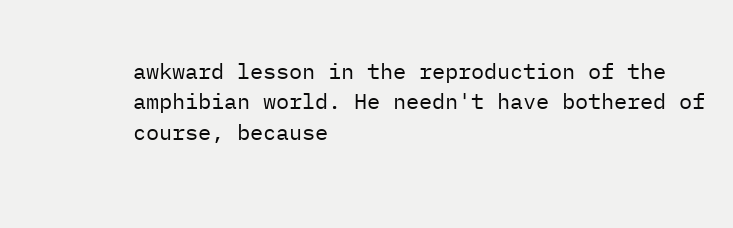awkward lesson in the reproduction of the amphibian world. He needn't have bothered of course, because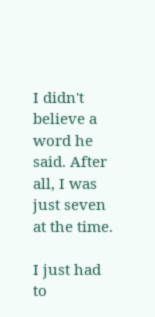I didn't believe a word he said. After all, I was just seven at the time.

I just had to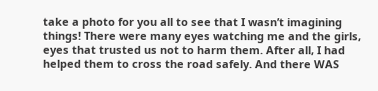take a photo for you all to see that I wasn’t imagining things! There were many eyes watching me and the girls, eyes that trusted us not to harm them. After all, I had helped them to cross the road safely. And there WAS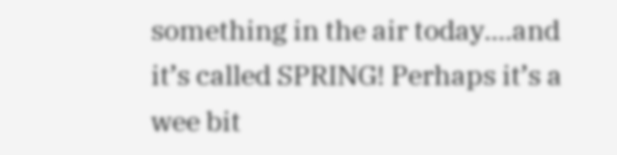something in the air today....and it’s called SPRING! Perhaps it’s a wee bit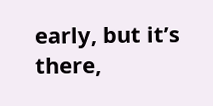early, but it’s there,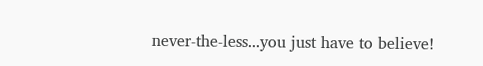never-the-less...you just have to believe!